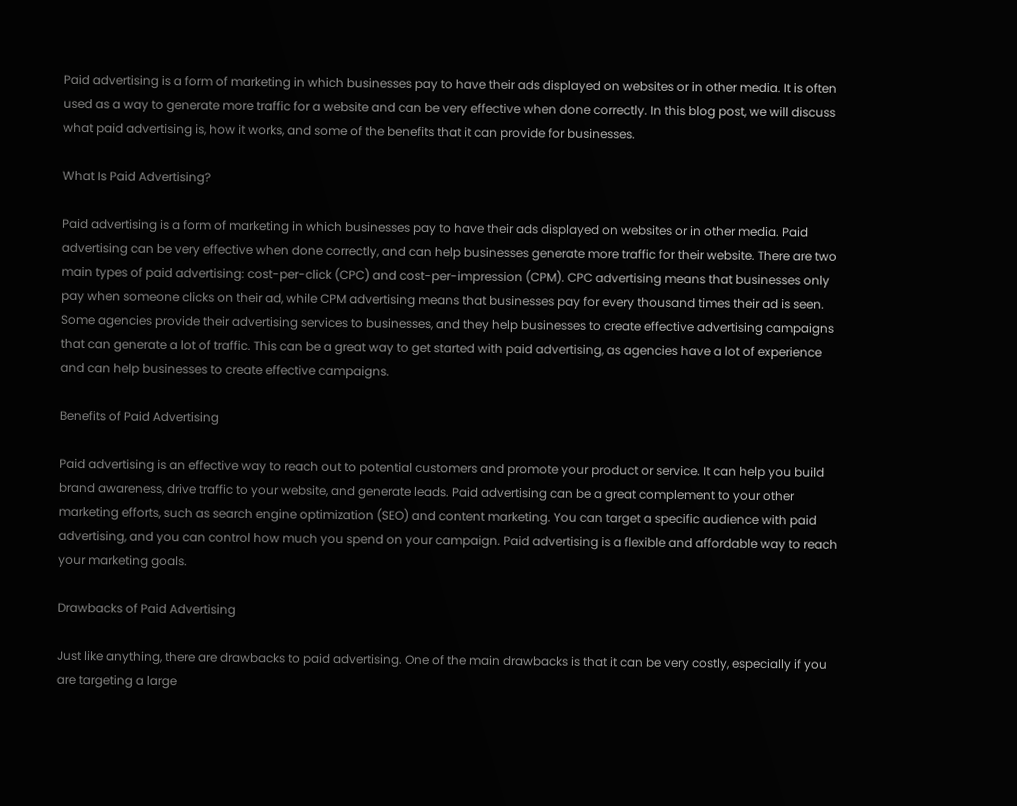Paid advertising is a form of marketing in which businesses pay to have their ads displayed on websites or in other media. It is often used as a way to generate more traffic for a website and can be very effective when done correctly. In this blog post, we will discuss what paid advertising is, how it works, and some of the benefits that it can provide for businesses.

What Is Paid Advertising?

Paid advertising is a form of marketing in which businesses pay to have their ads displayed on websites or in other media. Paid advertising can be very effective when done correctly, and can help businesses generate more traffic for their website. There are two main types of paid advertising: cost-per-click (CPC) and cost-per-impression (CPM). CPC advertising means that businesses only pay when someone clicks on their ad, while CPM advertising means that businesses pay for every thousand times their ad is seen. Some agencies provide their advertising services to businesses, and they help businesses to create effective advertising campaigns that can generate a lot of traffic. This can be a great way to get started with paid advertising, as agencies have a lot of experience and can help businesses to create effective campaigns.

Benefits of Paid Advertising

Paid advertising is an effective way to reach out to potential customers and promote your product or service. It can help you build brand awareness, drive traffic to your website, and generate leads. Paid advertising can be a great complement to your other marketing efforts, such as search engine optimization (SEO) and content marketing. You can target a specific audience with paid advertising, and you can control how much you spend on your campaign. Paid advertising is a flexible and affordable way to reach your marketing goals.

Drawbacks of Paid Advertising

Just like anything, there are drawbacks to paid advertising. One of the main drawbacks is that it can be very costly, especially if you are targeting a large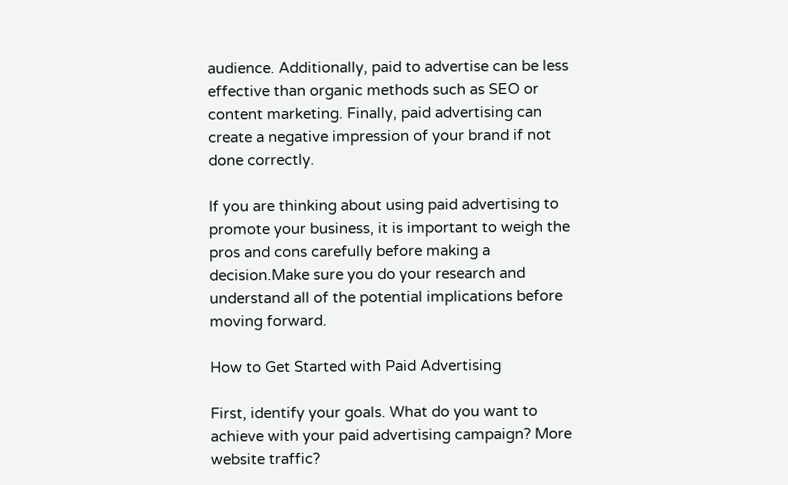audience. Additionally, paid to advertise can be less effective than organic methods such as SEO or content marketing. Finally, paid advertising can create a negative impression of your brand if not done correctly.

If you are thinking about using paid advertising to promote your business, it is important to weigh the pros and cons carefully before making a decision.Make sure you do your research and understand all of the potential implications before moving forward.

How to Get Started with Paid Advertising

First, identify your goals. What do you want to achieve with your paid advertising campaign? More website traffic?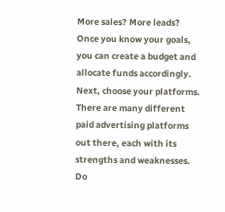More sales? More leads? Once you know your goals, you can create a budget and allocate funds accordingly. Next, choose your platforms. There are many different paid advertising platforms out there, each with its strengths and weaknesses. Do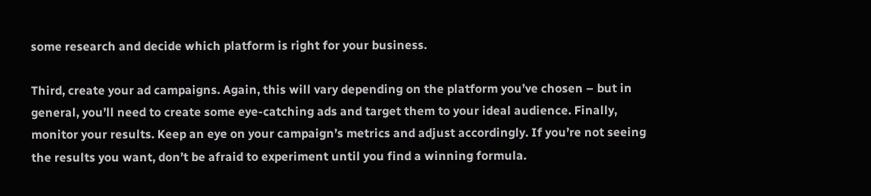some research and decide which platform is right for your business.

Third, create your ad campaigns. Again, this will vary depending on the platform you’ve chosen – but in general, you’ll need to create some eye-catching ads and target them to your ideal audience. Finally, monitor your results. Keep an eye on your campaign’s metrics and adjust accordingly. If you’re not seeing the results you want, don’t be afraid to experiment until you find a winning formula.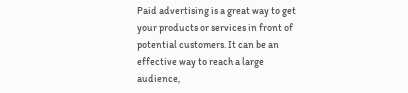Paid advertising is a great way to get your products or services in front of potential customers. It can be an effective way to reach a large audience,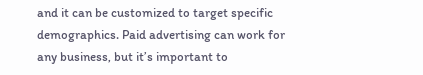and it can be customized to target specific demographics. Paid advertising can work for any business, but it’s important to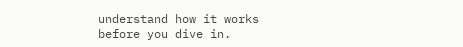understand how it works before you dive in.